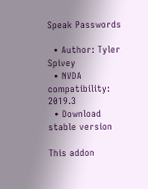Speak Passwords

  • Author: Tyler Spivey
  • NVDA compatibility: 2019.3
  • Download stable version

This addon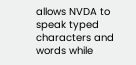allows NVDA to speak typed characters and words while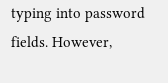typing into password fields. However,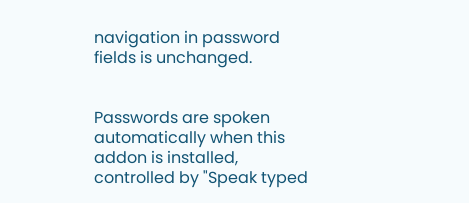navigation in password fields is unchanged.


Passwords are spoken automatically when this addon is installed, controlled by "Speak typed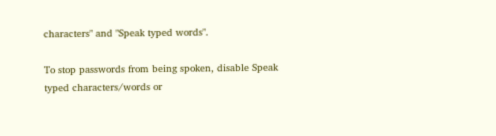characters" and "Speak typed words".

To stop passwords from being spoken, disable Speak typed characters/words or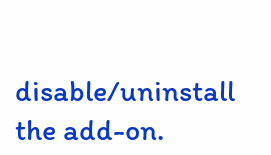disable/uninstall the add-on.